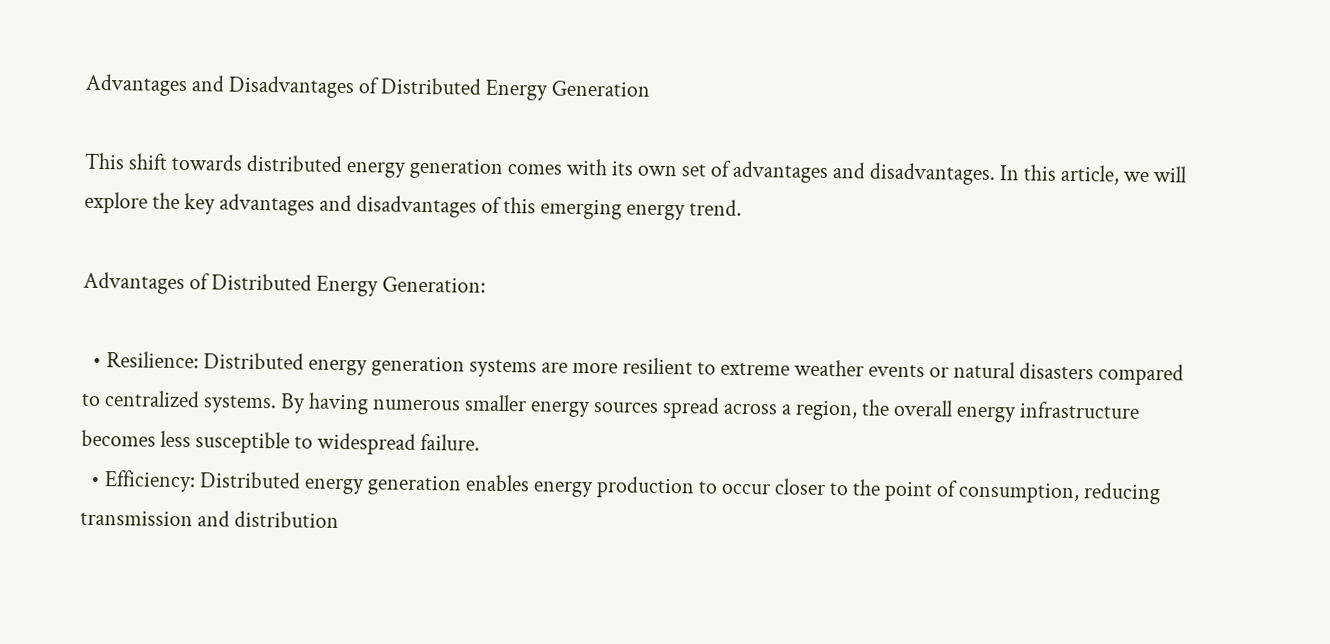Advantages and Disadvantages of Distributed Energy Generation

This shift towards distributed energy generation comes with its own set of advantages and disadvantages. In this article, we will explore the key advantages and disadvantages of this emerging energy trend.

Advantages of Distributed Energy Generation:

  • Resilience: Distributed energy generation systems are more resilient to extreme weather events or natural disasters compared to centralized systems. By having numerous smaller energy sources spread across a region, the overall energy infrastructure becomes less susceptible to widespread failure.
  • Efficiency: Distributed energy generation enables energy production to occur closer to the point of consumption, reducing transmission and distribution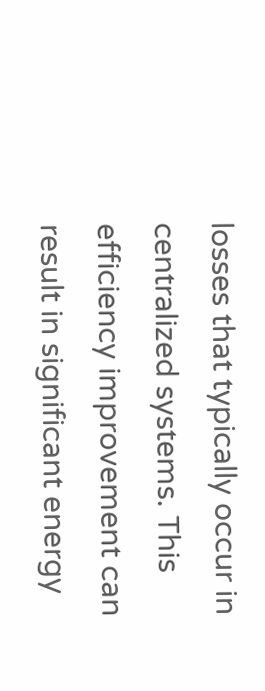losses that typically occur in centralized systems. This efficiency improvement can result in significant energy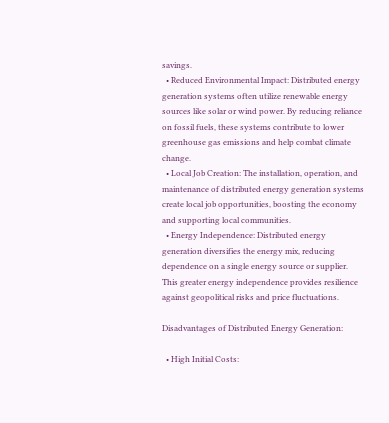savings.
  • Reduced Environmental Impact: Distributed energy generation systems often utilize renewable energy sources like solar or wind power. By reducing reliance on fossil fuels, these systems contribute to lower greenhouse gas emissions and help combat climate change.
  • Local Job Creation: The installation, operation, and maintenance of distributed energy generation systems create local job opportunities, boosting the economy and supporting local communities.
  • Energy Independence: Distributed energy generation diversifies the energy mix, reducing dependence on a single energy source or supplier. This greater energy independence provides resilience against geopolitical risks and price fluctuations.

Disadvantages of Distributed Energy Generation:

  • High Initial Costs: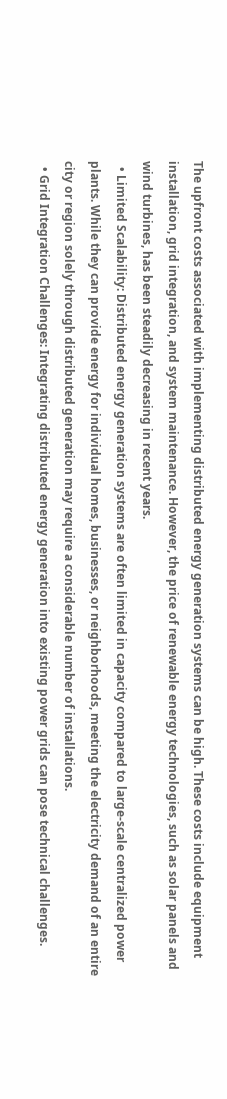The upfront costs associated with implementing distributed energy generation systems can be high. These costs include equipment installation, grid integration, and system maintenance. However, the price of renewable energy technologies, such as solar panels and wind turbines, has been steadily decreasing in recent years.
  • Limited Scalability: Distributed energy generation systems are often limited in capacity compared to large-scale centralized power plants. While they can provide energy for individual homes, businesses, or neighborhoods, meeting the electricity demand of an entire city or region solely through distributed generation may require a considerable number of installations.
  • Grid Integration Challenges: Integrating distributed energy generation into existing power grids can pose technical challenges.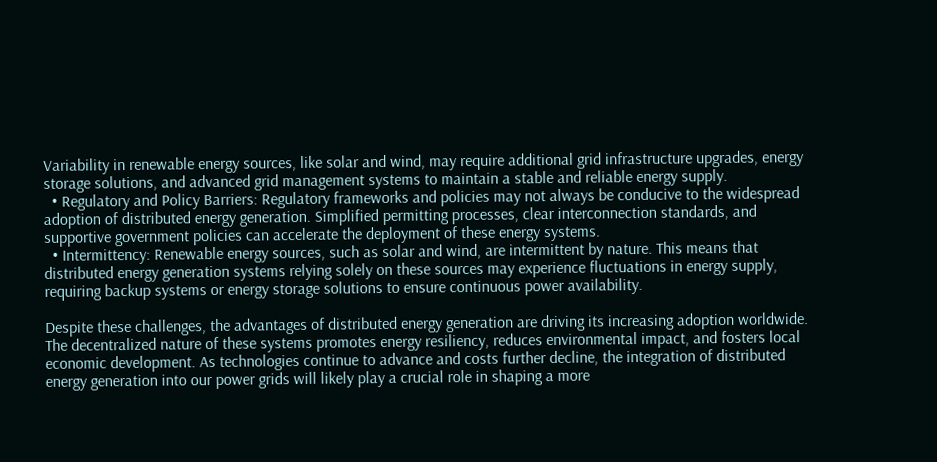Variability in renewable energy sources, like solar and wind, may require additional grid infrastructure upgrades, energy storage solutions, and advanced grid management systems to maintain a stable and reliable energy supply.
  • Regulatory and Policy Barriers: Regulatory frameworks and policies may not always be conducive to the widespread adoption of distributed energy generation. Simplified permitting processes, clear interconnection standards, and supportive government policies can accelerate the deployment of these energy systems.
  • Intermittency: Renewable energy sources, such as solar and wind, are intermittent by nature. This means that distributed energy generation systems relying solely on these sources may experience fluctuations in energy supply, requiring backup systems or energy storage solutions to ensure continuous power availability.

Despite these challenges, the advantages of distributed energy generation are driving its increasing adoption worldwide. The decentralized nature of these systems promotes energy resiliency, reduces environmental impact, and fosters local economic development. As technologies continue to advance and costs further decline, the integration of distributed energy generation into our power grids will likely play a crucial role in shaping a more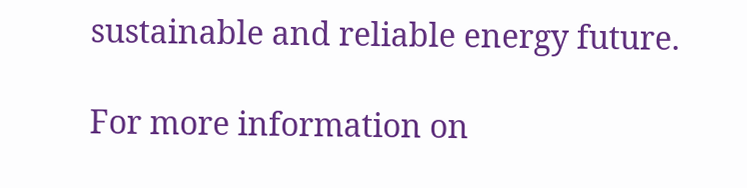sustainable and reliable energy future.

For more information on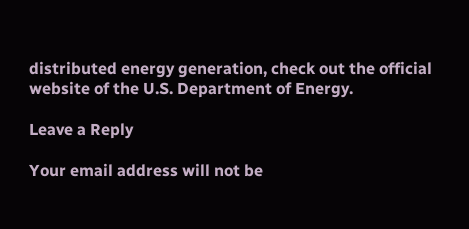distributed energy generation, check out the official website of the U.S. Department of Energy.

Leave a Reply

Your email address will not be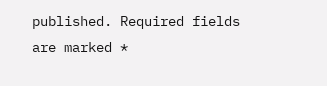published. Required fields are marked *